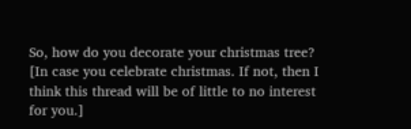So, how do you decorate your christmas tree? [In case you celebrate christmas. If not, then I think this thread will be of little to no interest for you.]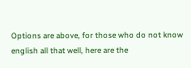Options are above, for those who do not know english all that well, here are the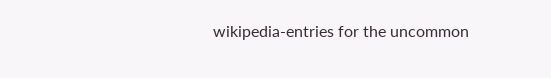wikipedia-entries for the uncommon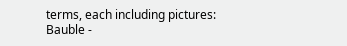terms, each including pictures:
Bauble -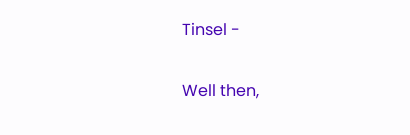Tinsel -

Well then,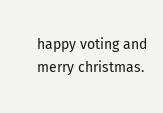happy voting and merry christmas.